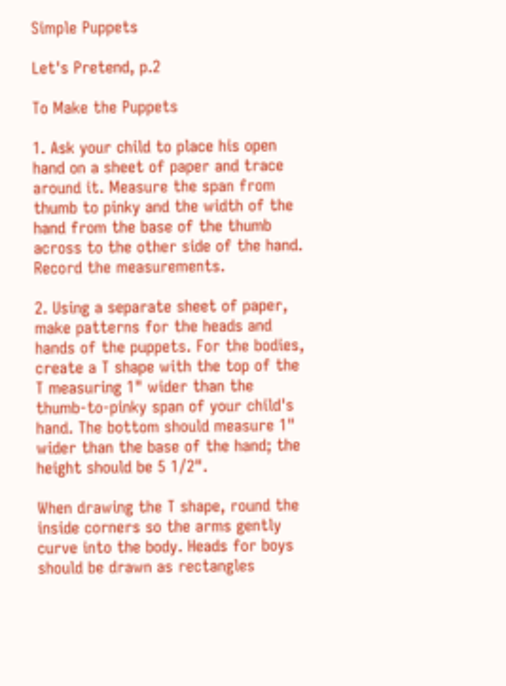Simple Puppets

Let's Pretend, p.2

To Make the Puppets

1. Ask your child to place his open hand on a sheet of paper and trace around it. Measure the span from thumb to pinky and the width of the hand from the base of the thumb across to the other side of the hand. Record the measurements.

2. Using a separate sheet of paper, make patterns for the heads and hands of the puppets. For the bodies, create a T shape with the top of the T measuring 1" wider than the thumb-to-pinky span of your child's hand. The bottom should measure 1" wider than the base of the hand; the height should be 5 1/2".

When drawing the T shape, round the inside corners so the arms gently curve into the body. Heads for boys should be drawn as rectangles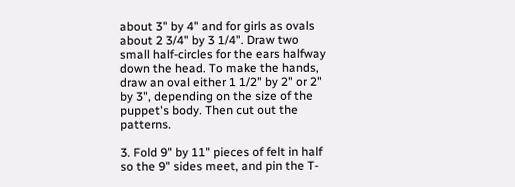about 3" by 4" and for girls as ovals about 2 3/4" by 3 1/4". Draw two small half-circles for the ears halfway down the head. To make the hands, draw an oval either 1 1/2" by 2" or 2" by 3", depending on the size of the puppet's body. Then cut out the patterns.

3. Fold 9" by 11" pieces of felt in half so the 9" sides meet, and pin the T-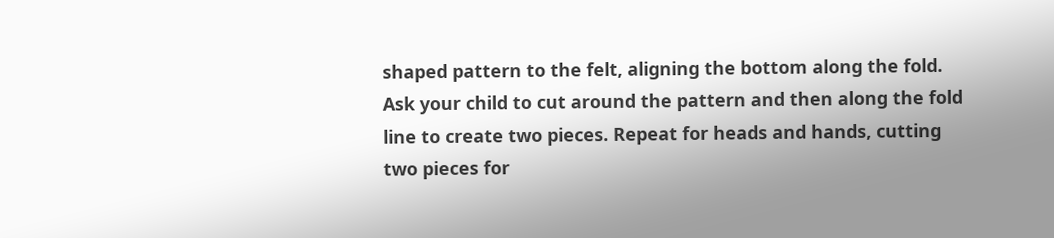shaped pattern to the felt, aligning the bottom along the fold. Ask your child to cut around the pattern and then along the fold line to create two pieces. Repeat for heads and hands, cutting two pieces for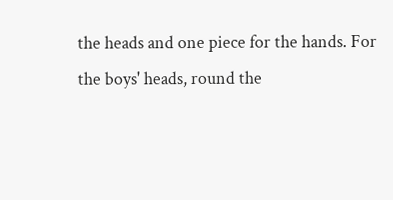the heads and one piece for the hands. For the boys' heads, round the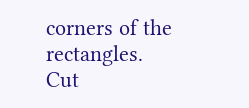corners of the rectangles. Cut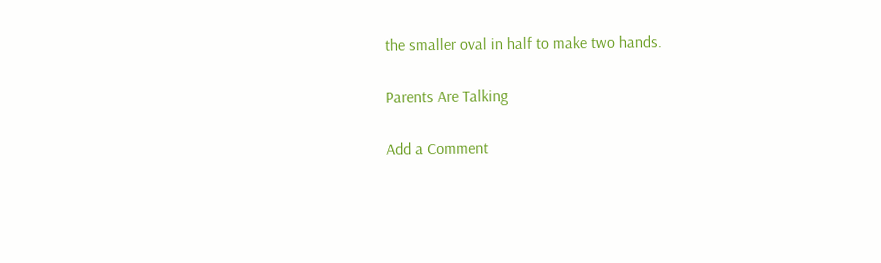the smaller oval in half to make two hands.

Parents Are Talking

Add a Comment